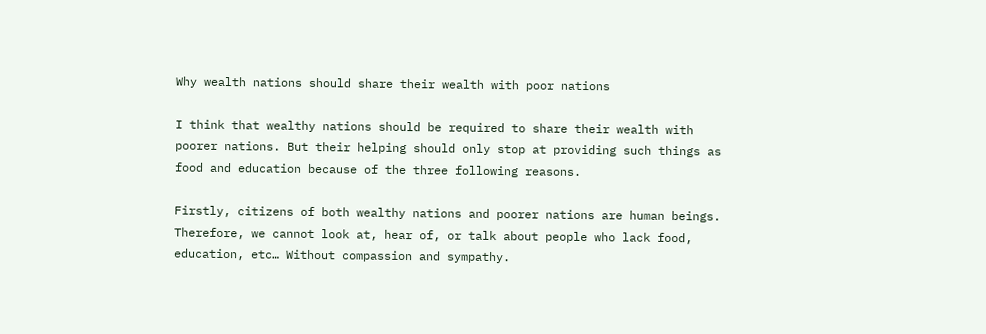Why wealth nations should share their wealth with poor nations

I think that wealthy nations should be required to share their wealth with poorer nations. But their helping should only stop at providing such things as food and education because of the three following reasons.

Firstly, citizens of both wealthy nations and poorer nations are human beings. Therefore, we cannot look at, hear of, or talk about people who lack food, education, etc… Without compassion and sympathy.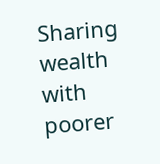Sharing wealth with poorer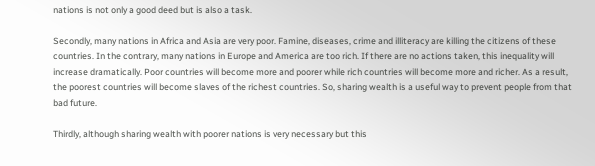nations is not only a good deed but is also a task.

Secondly, many nations in Africa and Asia are very poor. Famine, diseases, crime and illiteracy are killing the citizens of these countries. In the contrary, many nations in Europe and America are too rich. If there are no actions taken, this inequality will increase dramatically. Poor countries will become more and poorer while rich countries will become more and richer. As a result, the poorest countries will become slaves of the richest countries. So, sharing wealth is a useful way to prevent people from that bad future.

Thirdly, although sharing wealth with poorer nations is very necessary but this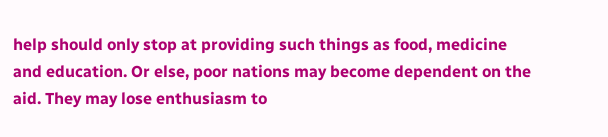help should only stop at providing such things as food, medicine and education. Or else, poor nations may become dependent on the aid. They may lose enthusiasm to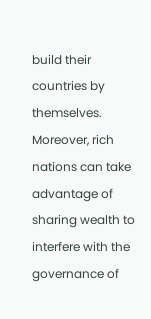build their countries by themselves. Moreover, rich nations can take advantage of sharing wealth to interfere with the governance of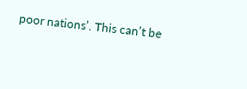poor nations’. This can’t be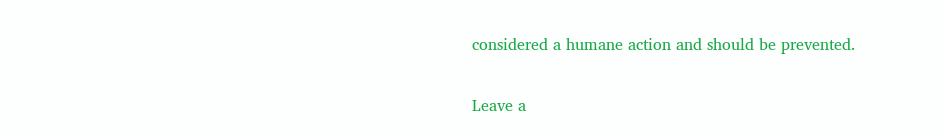considered a humane action and should be prevented.

Leave a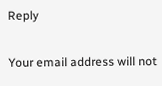Reply

Your email address will not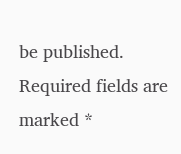be published. Required fields are marked *